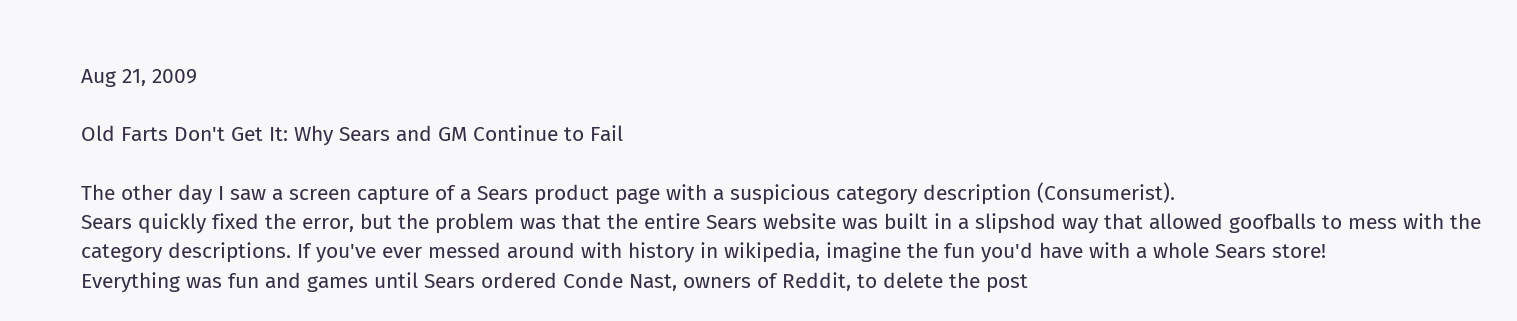Aug 21, 2009

Old Farts Don't Get It: Why Sears and GM Continue to Fail

The other day I saw a screen capture of a Sears product page with a suspicious category description (Consumerist).
Sears quickly fixed the error, but the problem was that the entire Sears website was built in a slipshod way that allowed goofballs to mess with the category descriptions. If you've ever messed around with history in wikipedia, imagine the fun you'd have with a whole Sears store!
Everything was fun and games until Sears ordered Conde Nast, owners of Reddit, to delete the post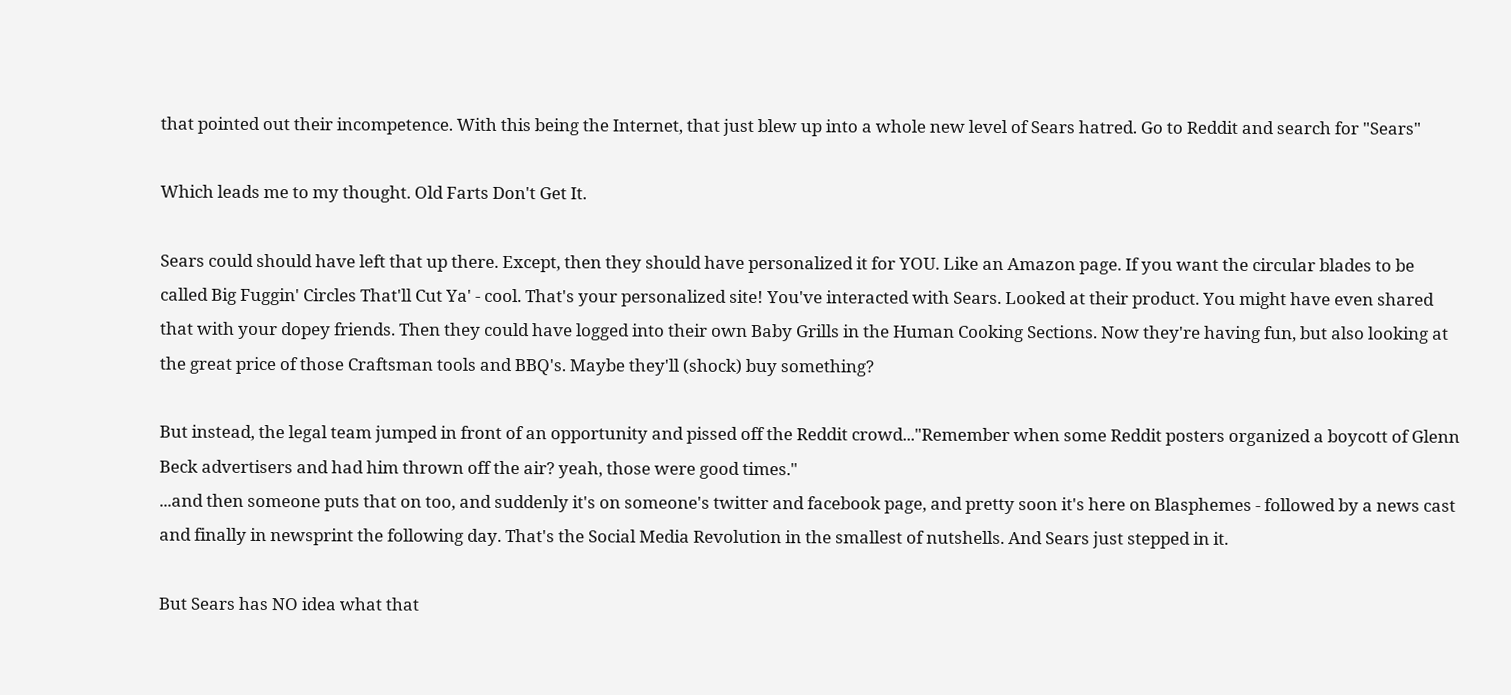that pointed out their incompetence. With this being the Internet, that just blew up into a whole new level of Sears hatred. Go to Reddit and search for "Sears"

Which leads me to my thought. Old Farts Don't Get It.

Sears could should have left that up there. Except, then they should have personalized it for YOU. Like an Amazon page. If you want the circular blades to be called Big Fuggin' Circles That'll Cut Ya' - cool. That's your personalized site! You've interacted with Sears. Looked at their product. You might have even shared that with your dopey friends. Then they could have logged into their own Baby Grills in the Human Cooking Sections. Now they're having fun, but also looking at the great price of those Craftsman tools and BBQ's. Maybe they'll (shock) buy something?

But instead, the legal team jumped in front of an opportunity and pissed off the Reddit crowd..."Remember when some Reddit posters organized a boycott of Glenn Beck advertisers and had him thrown off the air? yeah, those were good times."
...and then someone puts that on too, and suddenly it's on someone's twitter and facebook page, and pretty soon it's here on Blasphemes - followed by a news cast and finally in newsprint the following day. That's the Social Media Revolution in the smallest of nutshells. And Sears just stepped in it.

But Sears has NO idea what that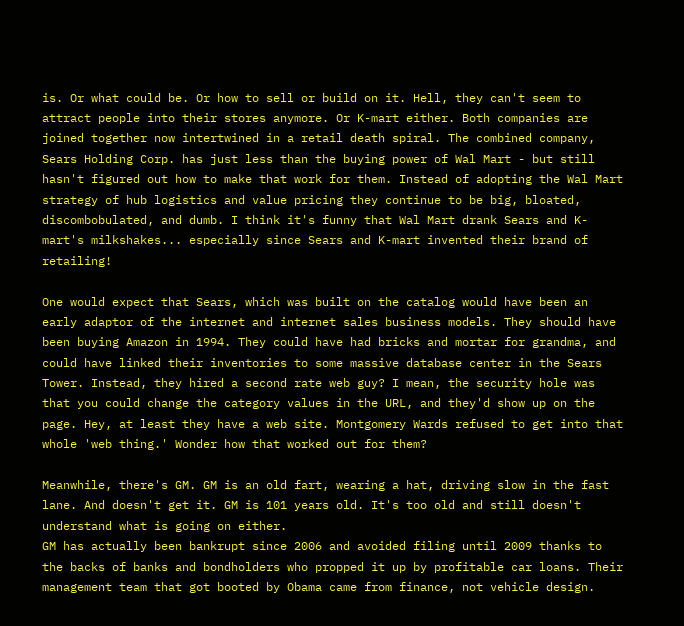is. Or what could be. Or how to sell or build on it. Hell, they can't seem to attract people into their stores anymore. Or K-mart either. Both companies are joined together now intertwined in a retail death spiral. The combined company, Sears Holding Corp. has just less than the buying power of Wal Mart - but still hasn't figured out how to make that work for them. Instead of adopting the Wal Mart strategy of hub logistics and value pricing they continue to be big, bloated, discombobulated, and dumb. I think it's funny that Wal Mart drank Sears and K-mart's milkshakes... especially since Sears and K-mart invented their brand of retailing!

One would expect that Sears, which was built on the catalog would have been an early adaptor of the internet and internet sales business models. They should have been buying Amazon in 1994. They could have had bricks and mortar for grandma, and could have linked their inventories to some massive database center in the Sears Tower. Instead, they hired a second rate web guy? I mean, the security hole was that you could change the category values in the URL, and they'd show up on the page. Hey, at least they have a web site. Montgomery Wards refused to get into that whole 'web thing.' Wonder how that worked out for them?

Meanwhile, there's GM. GM is an old fart, wearing a hat, driving slow in the fast lane. And doesn't get it. GM is 101 years old. It's too old and still doesn't understand what is going on either.
GM has actually been bankrupt since 2006 and avoided filing until 2009 thanks to the backs of banks and bondholders who propped it up by profitable car loans. Their management team that got booted by Obama came from finance, not vehicle design.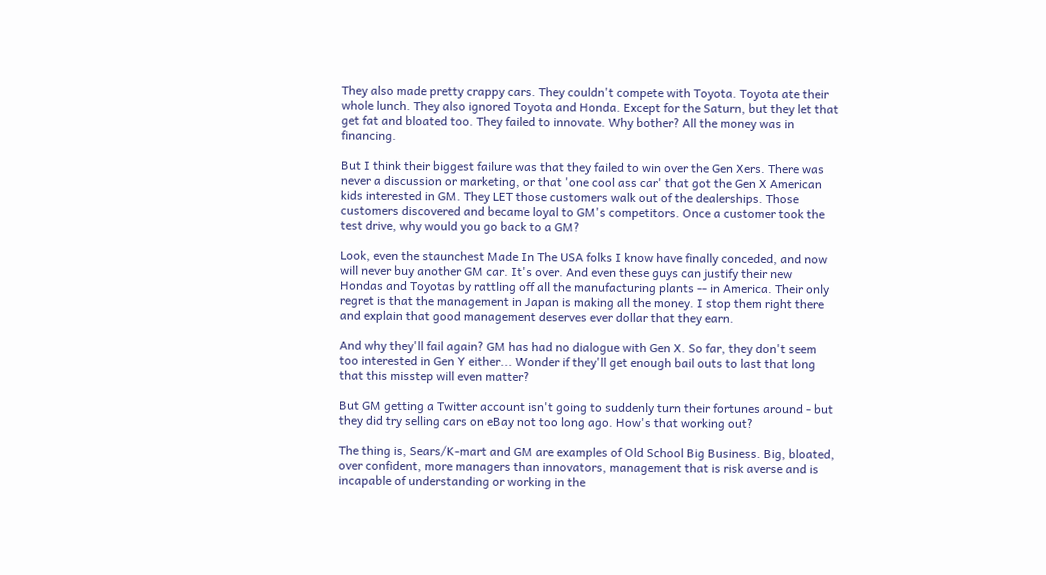They also made pretty crappy cars. They couldn't compete with Toyota. Toyota ate their whole lunch. They also ignored Toyota and Honda. Except for the Saturn, but they let that get fat and bloated too. They failed to innovate. Why bother? All the money was in financing.

But I think their biggest failure was that they failed to win over the Gen Xers. There was never a discussion or marketing, or that 'one cool ass car' that got the Gen X American kids interested in GM. They LET those customers walk out of the dealerships. Those customers discovered and became loyal to GM's competitors. Once a customer took the test drive, why would you go back to a GM?

Look, even the staunchest Made In The USA folks I know have finally conceded, and now will never buy another GM car. It's over. And even these guys can justify their new Hondas and Toyotas by rattling off all the manufacturing plants -- in America. Their only regret is that the management in Japan is making all the money. I stop them right there and explain that good management deserves ever dollar that they earn.

And why they'll fail again? GM has had no dialogue with Gen X. So far, they don't seem too interested in Gen Y either... Wonder if they'll get enough bail outs to last that long that this misstep will even matter?

But GM getting a Twitter account isn't going to suddenly turn their fortunes around - but they did try selling cars on eBay not too long ago. How's that working out?

The thing is, Sears/K-mart and GM are examples of Old School Big Business. Big, bloated, over confident, more managers than innovators, management that is risk averse and is incapable of understanding or working in the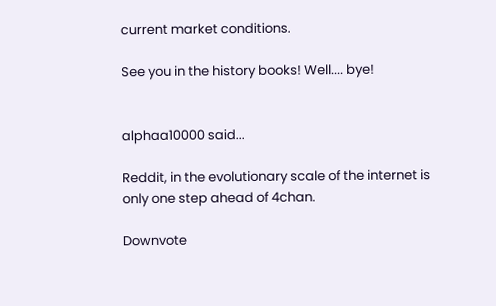current market conditions.

See you in the history books! Well.... bye!


alphaa10000 said...

Reddit, in the evolutionary scale of the internet is only one step ahead of 4chan.

Downvote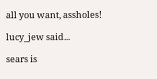all you want, assholes!

lucy_jew said...

sears is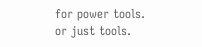for power tools. or just tools.